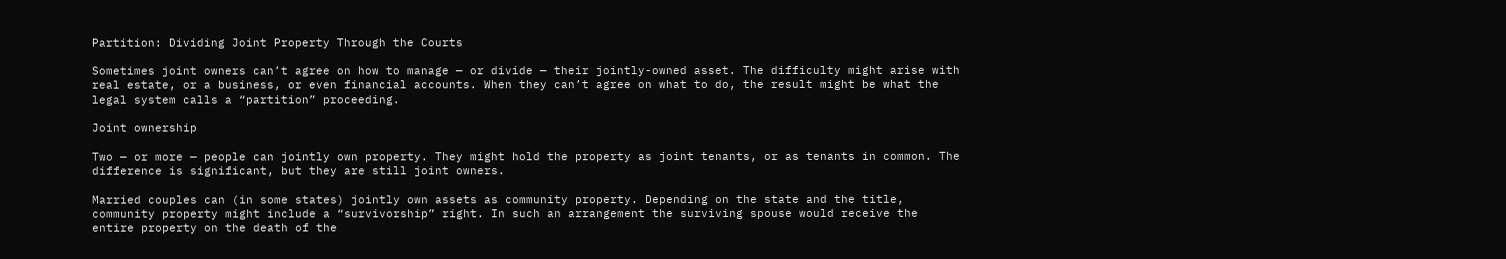Partition: Dividing Joint Property Through the Courts

Sometimes joint owners can’t agree on how to manage — or divide — their jointly-owned asset. The difficulty might arise with real estate, or a business, or even financial accounts. When they can’t agree on what to do, the result might be what the legal system calls a “partition” proceeding.

Joint ownership

Two — or more — people can jointly own property. They might hold the property as joint tenants, or as tenants in common. The difference is significant, but they are still joint owners.

Married couples can (in some states) jointly own assets as community property. Depending on the state and the title, community property might include a “survivorship” right. In such an arrangement the surviving spouse would receive the entire property on the death of the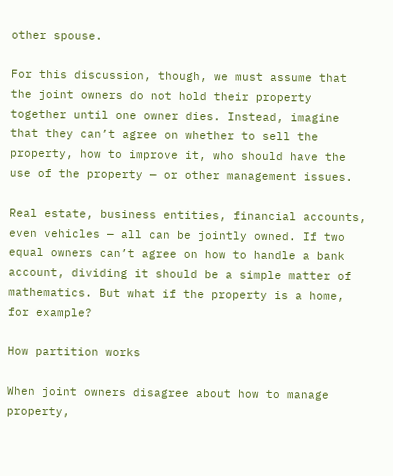other spouse.

For this discussion, though, we must assume that the joint owners do not hold their property together until one owner dies. Instead, imagine that they can’t agree on whether to sell the property, how to improve it, who should have the use of the property — or other management issues.

Real estate, business entities, financial accounts, even vehicles — all can be jointly owned. If two equal owners can’t agree on how to handle a bank account, dividing it should be a simple matter of mathematics. But what if the property is a home, for example?

How partition works

When joint owners disagree about how to manage property,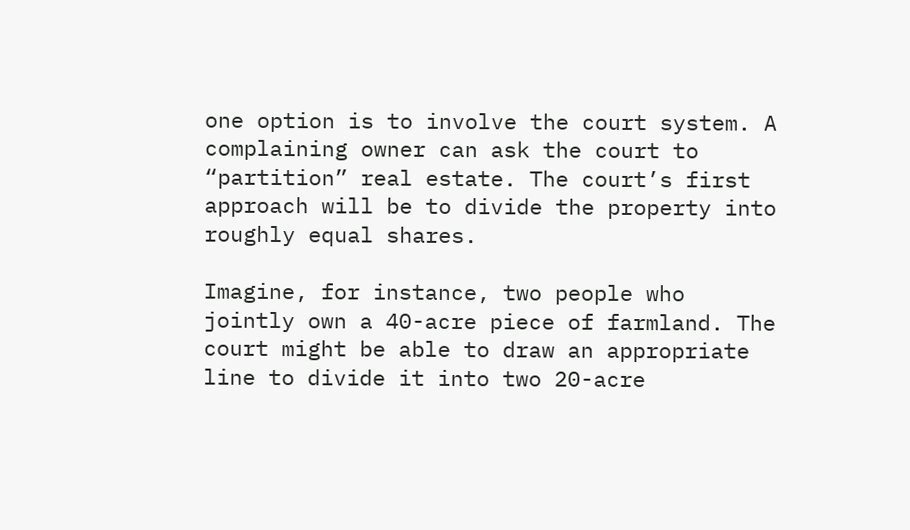one option is to involve the court system. A complaining owner can ask the court to “partition” real estate. The court’s first approach will be to divide the property into roughly equal shares.

Imagine, for instance, two people who jointly own a 40-acre piece of farmland. The court might be able to draw an appropriate line to divide it into two 20-acre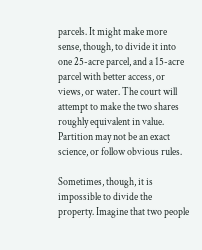parcels. It might make more sense, though, to divide it into one 25-acre parcel, and a 15-acre parcel with better access, or views, or water. The court will attempt to make the two shares roughly equivalent in value. Partition may not be an exact science, or follow obvious rules.

Sometimes, though, it is impossible to divide the property. Imagine that two people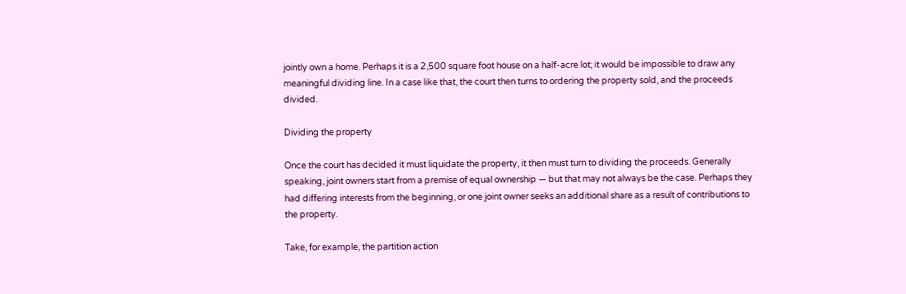jointly own a home. Perhaps it is a 2,500 square foot house on a half-acre lot; it would be impossible to draw any meaningful dividing line. In a case like that, the court then turns to ordering the property sold, and the proceeds divided.

Dividing the property

Once the court has decided it must liquidate the property, it then must turn to dividing the proceeds. Generally speaking, joint owners start from a premise of equal ownership — but that may not always be the case. Perhaps they had differing interests from the beginning, or one joint owner seeks an additional share as a result of contributions to the property.

Take, for example, the partition action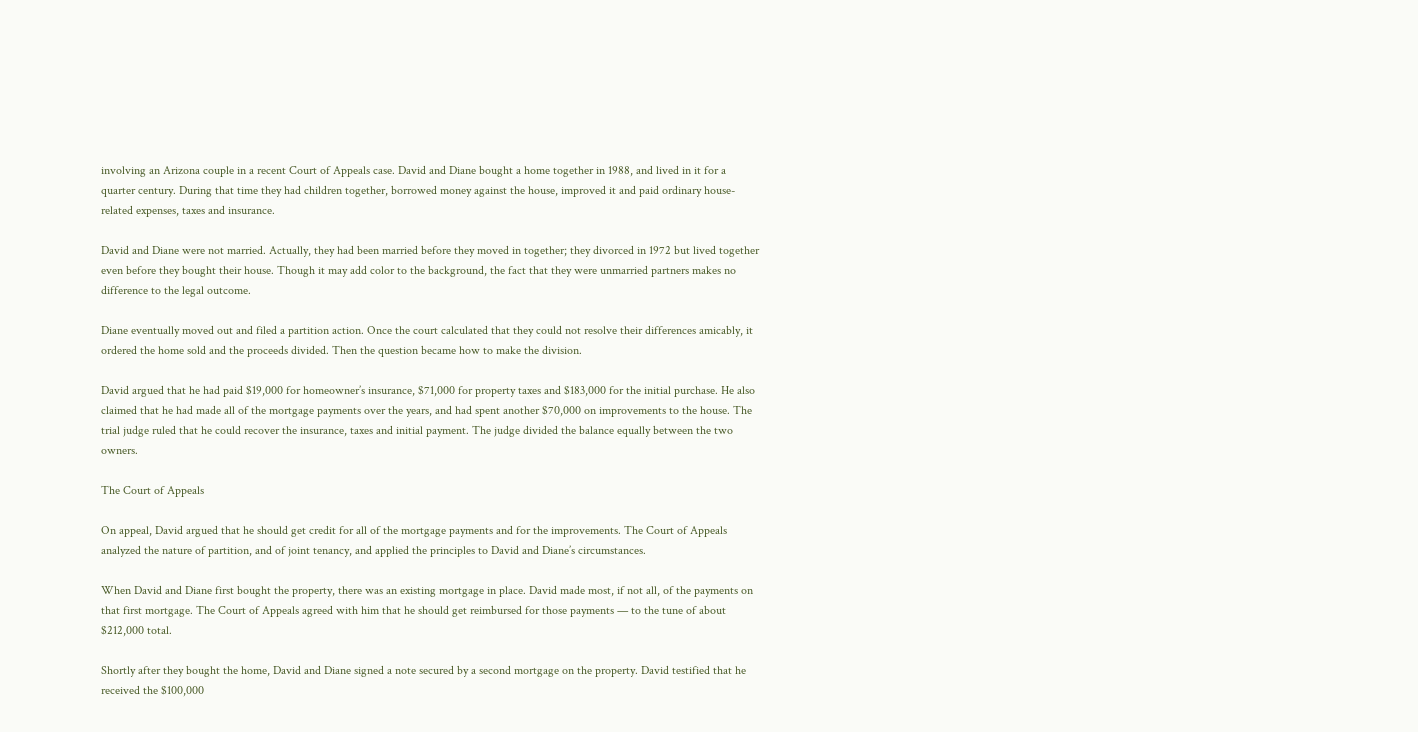involving an Arizona couple in a recent Court of Appeals case. David and Diane bought a home together in 1988, and lived in it for a quarter century. During that time they had children together, borrowed money against the house, improved it and paid ordinary house-related expenses, taxes and insurance.

David and Diane were not married. Actually, they had been married before they moved in together; they divorced in 1972 but lived together even before they bought their house. Though it may add color to the background, the fact that they were unmarried partners makes no difference to the legal outcome.

Diane eventually moved out and filed a partition action. Once the court calculated that they could not resolve their differences amicably, it ordered the home sold and the proceeds divided. Then the question became how to make the division.

David argued that he had paid $19,000 for homeowner’s insurance, $71,000 for property taxes and $183,000 for the initial purchase. He also claimed that he had made all of the mortgage payments over the years, and had spent another $70,000 on improvements to the house. The trial judge ruled that he could recover the insurance, taxes and initial payment. The judge divided the balance equally between the two owners.

The Court of Appeals

On appeal, David argued that he should get credit for all of the mortgage payments and for the improvements. The Court of Appeals analyzed the nature of partition, and of joint tenancy, and applied the principles to David and Diane’s circumstances.

When David and Diane first bought the property, there was an existing mortgage in place. David made most, if not all, of the payments on that first mortgage. The Court of Appeals agreed with him that he should get reimbursed for those payments — to the tune of about $212,000 total.

Shortly after they bought the home, David and Diane signed a note secured by a second mortgage on the property. David testified that he received the $100,000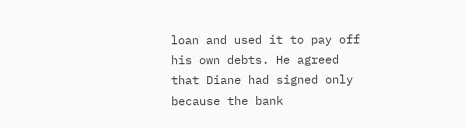loan and used it to pay off his own debts. He agreed that Diane had signed only because the bank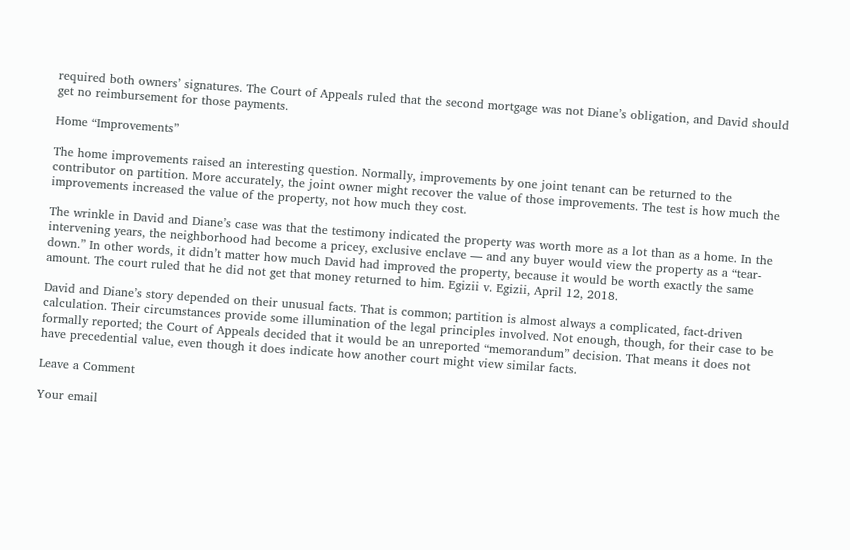required both owners’ signatures. The Court of Appeals ruled that the second mortgage was not Diane’s obligation, and David should get no reimbursement for those payments.

Home “Improvements”

The home improvements raised an interesting question. Normally, improvements by one joint tenant can be returned to the contributor on partition. More accurately, the joint owner might recover the value of those improvements. The test is how much the improvements increased the value of the property, not how much they cost.

The wrinkle in David and Diane’s case was that the testimony indicated the property was worth more as a lot than as a home. In the intervening years, the neighborhood had become a pricey, exclusive enclave — and any buyer would view the property as a “tear-down.” In other words, it didn’t matter how much David had improved the property, because it would be worth exactly the same amount. The court ruled that he did not get that money returned to him. Egizii v. Egizii, April 12, 2018.

David and Diane’s story depended on their unusual facts. That is common; partition is almost always a complicated, fact-driven calculation. Their circumstances provide some illumination of the legal principles involved. Not enough, though, for their case to be formally reported; the Court of Appeals decided that it would be an unreported “memorandum” decision. That means it does not have precedential value, even though it does indicate how another court might view similar facts.

Leave a Comment

Your email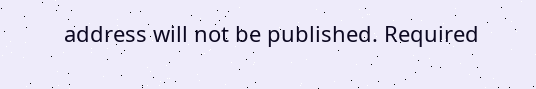address will not be published. Required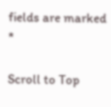fields are marked *

Scroll to Top